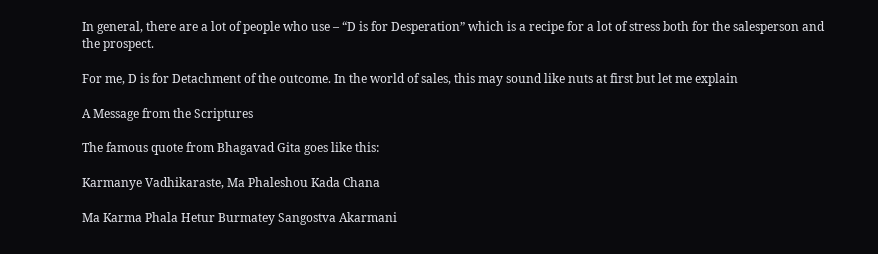In general, there are a lot of people who use – “D is for Desperation” which is a recipe for a lot of stress both for the salesperson and the prospect.

For me, D is for Detachment of the outcome. In the world of sales, this may sound like nuts at first but let me explain

A Message from the Scriptures

The famous quote from Bhagavad Gita goes like this:

Karmanye Vadhikaraste, Ma Phaleshou Kada Chana

Ma Karma Phala Hetur Burmatey Sangostva Akarmani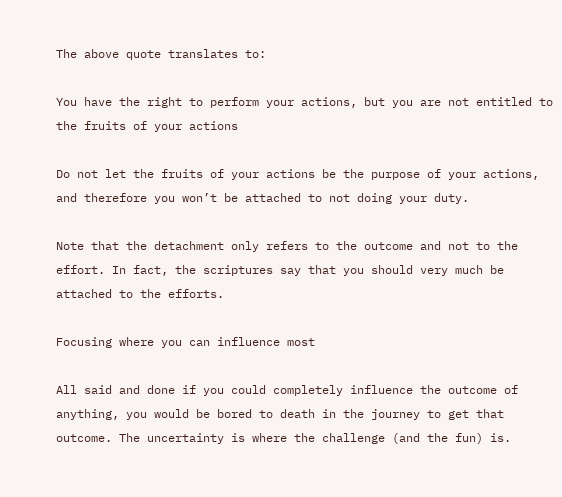The above quote translates to:

You have the right to perform your actions, but you are not entitled to the fruits of your actions

Do not let the fruits of your actions be the purpose of your actions, and therefore you won’t be attached to not doing your duty.

Note that the detachment only refers to the outcome and not to the effort. In fact, the scriptures say that you should very much be attached to the efforts.

Focusing where you can influence most

All said and done if you could completely influence the outcome of anything, you would be bored to death in the journey to get that outcome. The uncertainty is where the challenge (and the fun) is.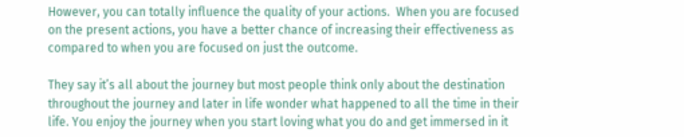However, you can totally influence the quality of your actions.  When you are focused on the present actions, you have a better chance of increasing their effectiveness as compared to when you are focused on just the outcome.

They say it’s all about the journey but most people think only about the destination throughout the journey and later in life wonder what happened to all the time in their life. You enjoy the journey when you start loving what you do and get immersed in it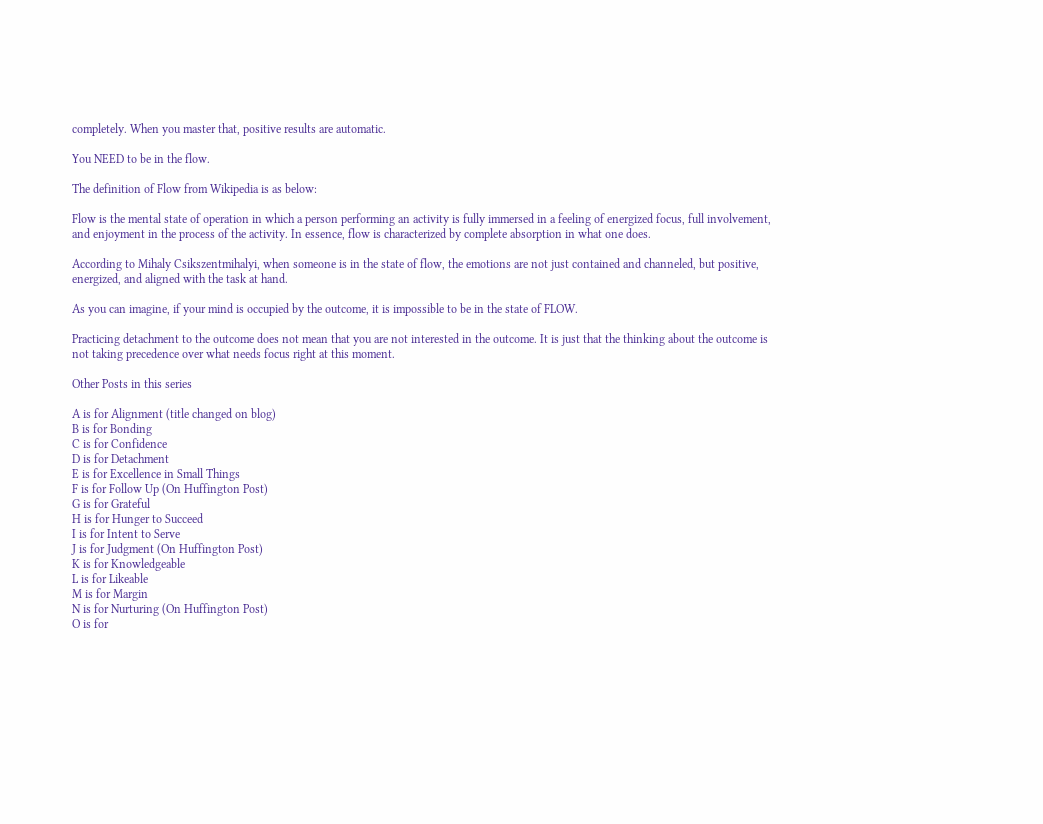completely. When you master that, positive results are automatic.

You NEED to be in the flow.

The definition of Flow from Wikipedia is as below:

Flow is the mental state of operation in which a person performing an activity is fully immersed in a feeling of energized focus, full involvement, and enjoyment in the process of the activity. In essence, flow is characterized by complete absorption in what one does.

According to Mihaly Csikszentmihalyi, when someone is in the state of flow, the emotions are not just contained and channeled, but positive, energized, and aligned with the task at hand.

As you can imagine, if your mind is occupied by the outcome, it is impossible to be in the state of FLOW.

Practicing detachment to the outcome does not mean that you are not interested in the outcome. It is just that the thinking about the outcome is not taking precedence over what needs focus right at this moment.

Other Posts in this series

A is for Alignment (title changed on blog)
B is for Bonding
C is for Confidence
D is for Detachment
E is for Excellence in Small Things
F is for Follow Up (On Huffington Post)
G is for Grateful
H is for Hunger to Succeed
I is for Intent to Serve
J is for Judgment (On Huffington Post)
K is for Knowledgeable
L is for Likeable
M is for Margin
N is for Nurturing (On Huffington Post)
O is for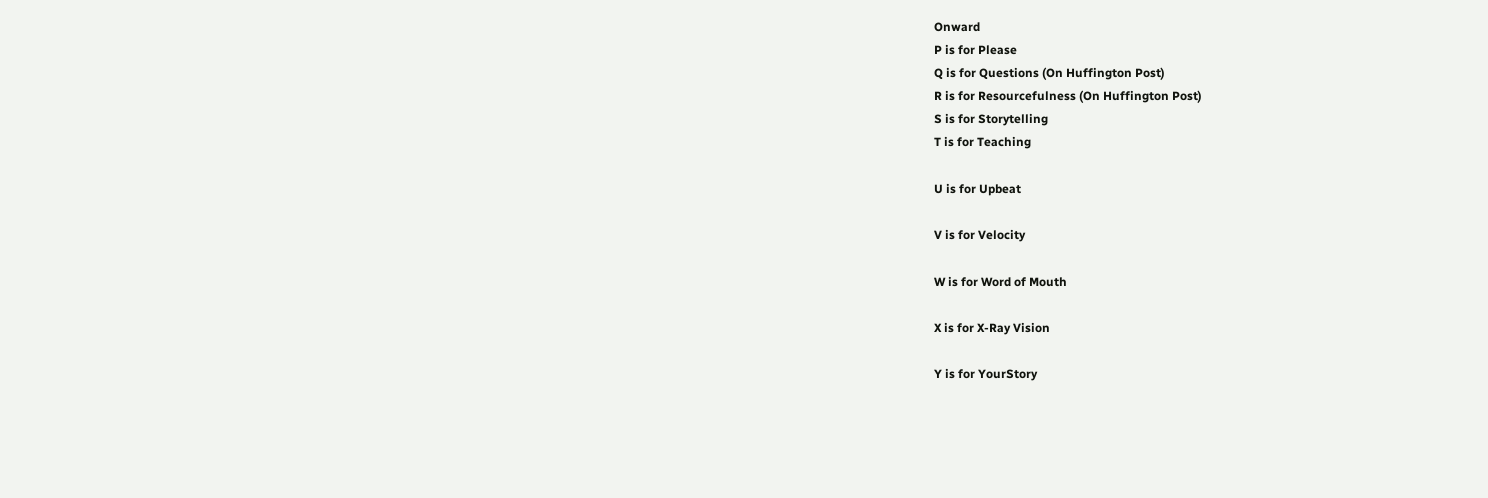Onward
P is for Please
Q is for Questions (On Huffington Post)
R is for Resourcefulness (On Huffington Post)
S is for Storytelling
T is for Teaching

U is for Upbeat

V is for Velocity

W is for Word of Mouth

X is for X-Ray Vision

Y is for YourStory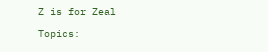Z is for Zeal

Topics: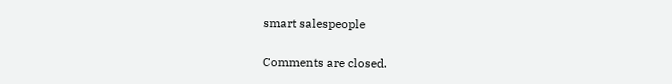smart salespeople


Comments are closed.